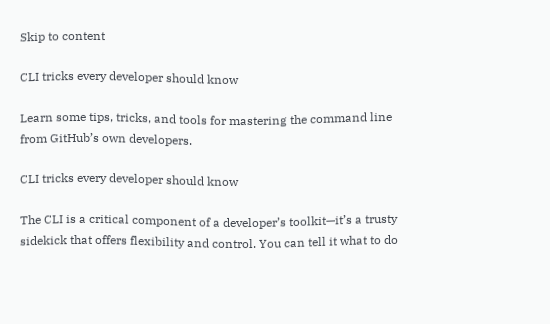Skip to content

CLI tricks every developer should know

Learn some tips, tricks, and tools for mastering the command line from GitHub’s own developers.

CLI tricks every developer should know

The CLI is a critical component of a developer’s toolkit—it’s a trusty sidekick that offers flexibility and control. You can tell it what to do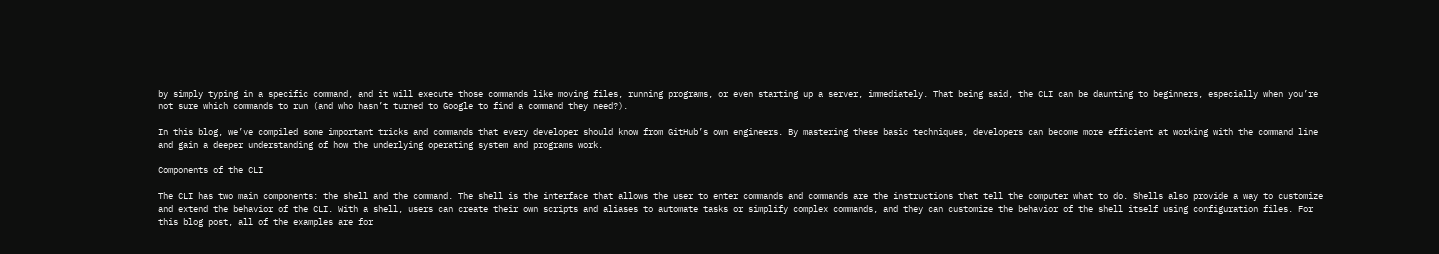by simply typing in a specific command, and it will execute those commands like moving files, running programs, or even starting up a server, immediately. That being said, the CLI can be daunting to beginners, especially when you’re not sure which commands to run (and who hasn’t turned to Google to find a command they need?).

In this blog, we’ve compiled some important tricks and commands that every developer should know from GitHub’s own engineers. By mastering these basic techniques, developers can become more efficient at working with the command line and gain a deeper understanding of how the underlying operating system and programs work.

Components of the CLI

The CLI has two main components: the shell and the command. The shell is the interface that allows the user to enter commands and commands are the instructions that tell the computer what to do. Shells also provide a way to customize and extend the behavior of the CLI. With a shell, users can create their own scripts and aliases to automate tasks or simplify complex commands, and they can customize the behavior of the shell itself using configuration files. For this blog post, all of the examples are for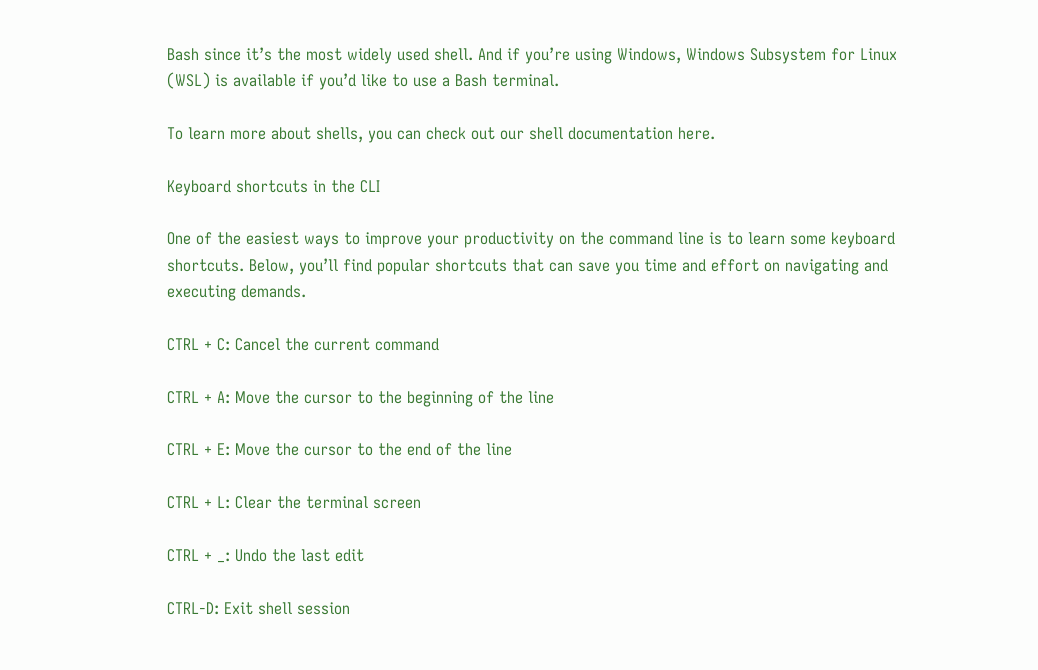Bash since it’s the most widely used shell. And if you’re using Windows, Windows Subsystem for Linux (WSL) is available if you’d like to use a Bash terminal.

To learn more about shells, you can check out our shell documentation here.

Keyboard shortcuts in the CLI

One of the easiest ways to improve your productivity on the command line is to learn some keyboard shortcuts. Below, you’ll find popular shortcuts that can save you time and effort on navigating and executing demands.

CTRL + C: Cancel the current command

CTRL + A: Move the cursor to the beginning of the line

CTRL + E: Move the cursor to the end of the line

CTRL + L: Clear the terminal screen

CTRL + _: Undo the last edit

CTRL-D: Exit shell session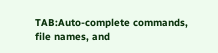TAB:Auto-complete commands, file names, and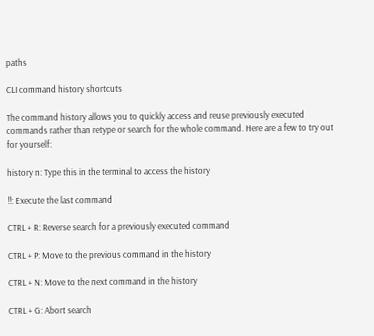paths

CLI command history shortcuts

The command history allows you to quickly access and reuse previously executed commands rather than retype or search for the whole command. Here are a few to try out for yourself:

history n: Type this in the terminal to access the history

!!: Execute the last command

CTRL + R: Reverse search for a previously executed command

CTRL + P: Move to the previous command in the history

CTRL + N: Move to the next command in the history

CTRL + G: Abort search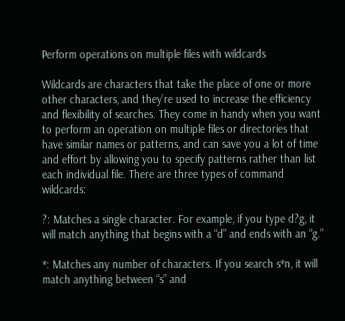Perform operations on multiple files with wildcards

Wildcards are characters that take the place of one or more other characters, and they’re used to increase the efficiency and flexibility of searches. They come in handy when you want to perform an operation on multiple files or directories that have similar names or patterns, and can save you a lot of time and effort by allowing you to specify patterns rather than list each individual file. There are three types of command wildcards:

?: Matches a single character. For example, if you type d?g, it will match anything that begins with a “d” and ends with an “g.”

*: Matches any number of characters. If you search s*n, it will match anything between “s” and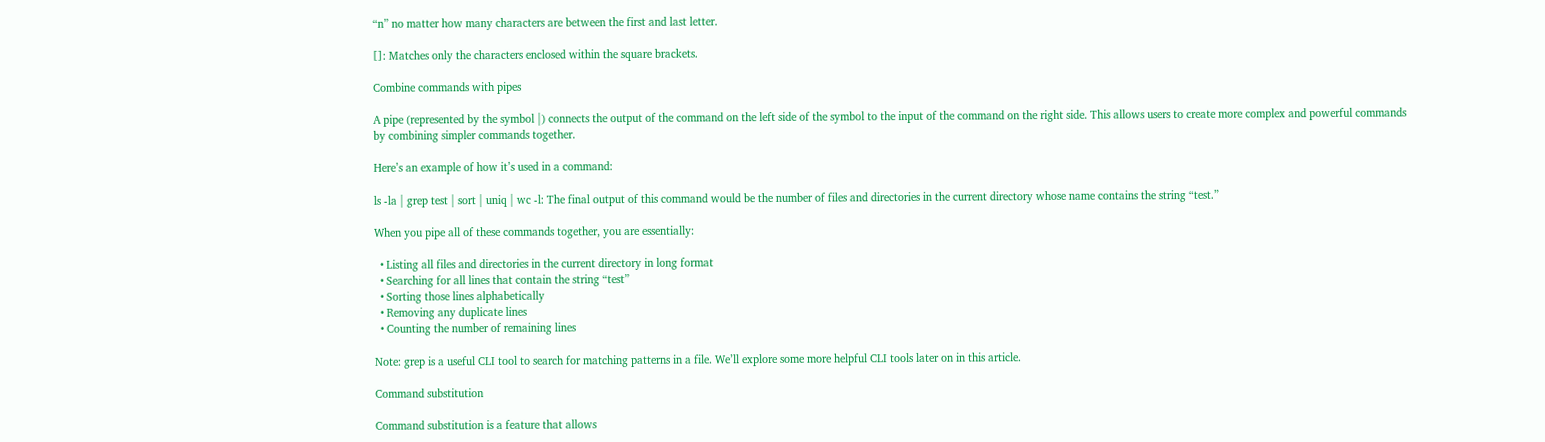“n” no matter how many characters are between the first and last letter.

[]: Matches only the characters enclosed within the square brackets.

Combine commands with pipes

A pipe (represented by the symbol |) connects the output of the command on the left side of the symbol to the input of the command on the right side. This allows users to create more complex and powerful commands by combining simpler commands together.

Here’s an example of how it’s used in a command:

ls -la | grep test | sort | uniq | wc -l: The final output of this command would be the number of files and directories in the current directory whose name contains the string “test.”

When you pipe all of these commands together, you are essentially:

  • Listing all files and directories in the current directory in long format
  • Searching for all lines that contain the string “test”
  • Sorting those lines alphabetically
  • Removing any duplicate lines
  • Counting the number of remaining lines

Note: grep is a useful CLI tool to search for matching patterns in a file. We’ll explore some more helpful CLI tools later on in this article.

Command substitution

Command substitution is a feature that allows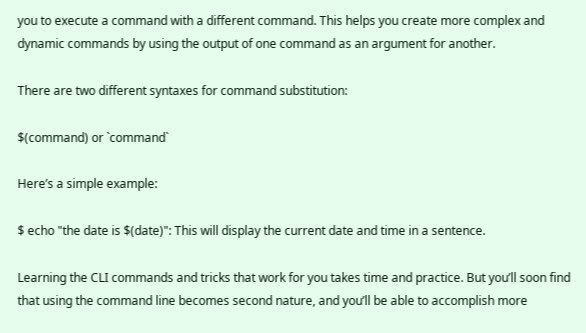you to execute a command with a different command. This helps you create more complex and dynamic commands by using the output of one command as an argument for another.

There are two different syntaxes for command substitution:

$(command) or `command`

Here’s a simple example:

$ echo "the date is $(date)": This will display the current date and time in a sentence.

Learning the CLI commands and tricks that work for you takes time and practice. But you’ll soon find that using the command line becomes second nature, and you’ll be able to accomplish more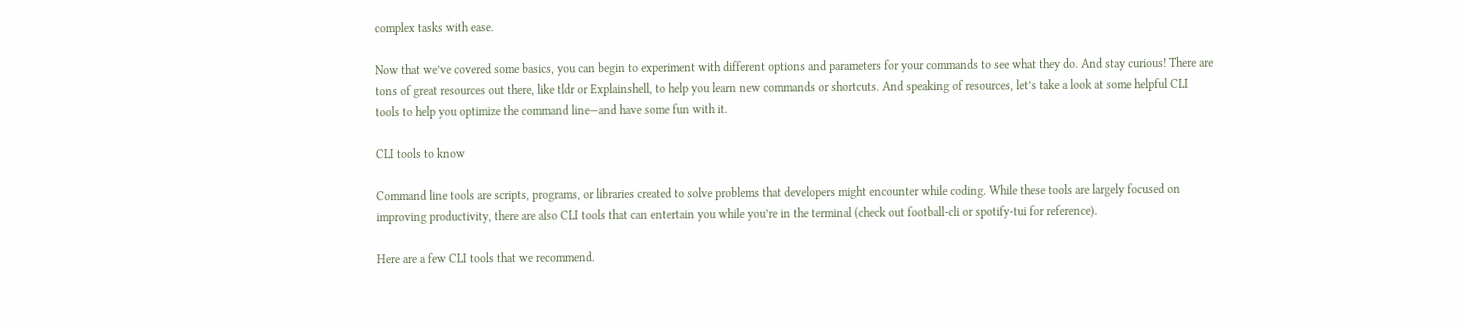complex tasks with ease.

Now that we’ve covered some basics, you can begin to experiment with different options and parameters for your commands to see what they do. And stay curious! There are tons of great resources out there, like tldr or Explainshell, to help you learn new commands or shortcuts. And speaking of resources, let’s take a look at some helpful CLI tools to help you optimize the command line—and have some fun with it.

CLI tools to know

Command line tools are scripts, programs, or libraries created to solve problems that developers might encounter while coding. While these tools are largely focused on improving productivity, there are also CLI tools that can entertain you while you’re in the terminal (check out football-cli or spotify-tui for reference).

Here are a few CLI tools that we recommend.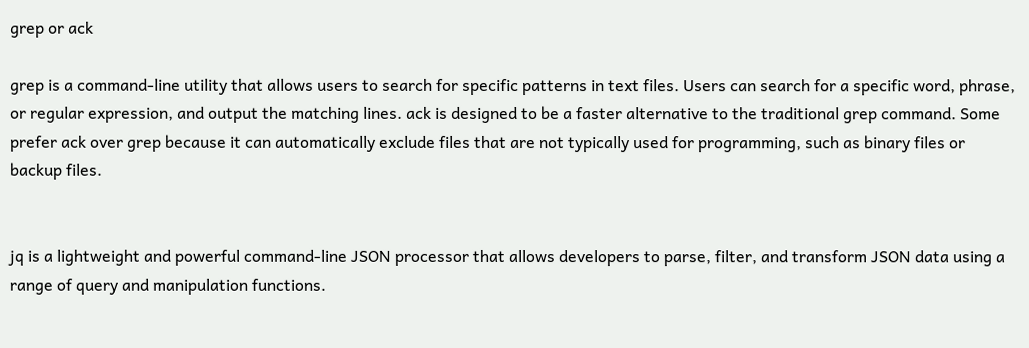grep or ack

grep is a command-line utility that allows users to search for specific patterns in text files. Users can search for a specific word, phrase, or regular expression, and output the matching lines. ack is designed to be a faster alternative to the traditional grep command. Some prefer ack over grep because it can automatically exclude files that are not typically used for programming, such as binary files or backup files.


jq is a lightweight and powerful command-line JSON processor that allows developers to parse, filter, and transform JSON data using a range of query and manipulation functions.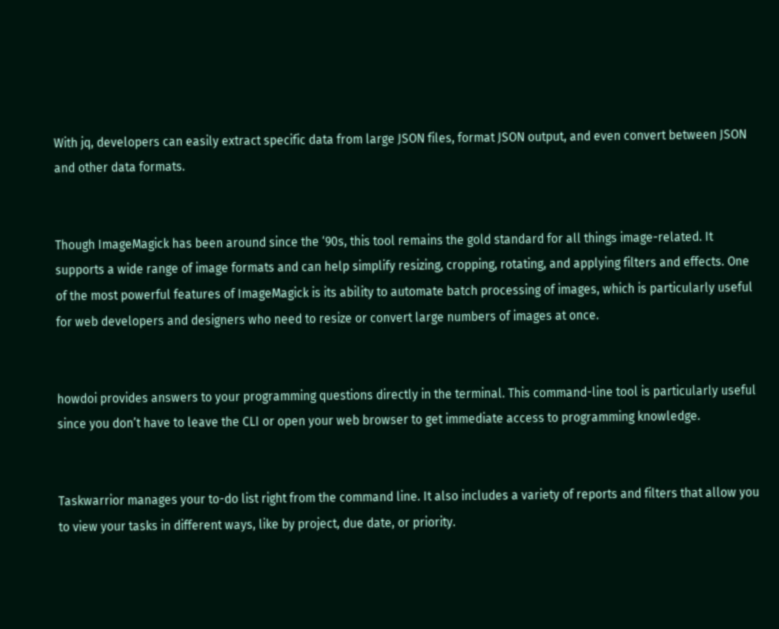With jq, developers can easily extract specific data from large JSON files, format JSON output, and even convert between JSON and other data formats.


Though ImageMagick has been around since the ‘90s, this tool remains the gold standard for all things image-related. It supports a wide range of image formats and can help simplify resizing, cropping, rotating, and applying filters and effects. One of the most powerful features of ImageMagick is its ability to automate batch processing of images, which is particularly useful for web developers and designers who need to resize or convert large numbers of images at once.


howdoi provides answers to your programming questions directly in the terminal. This command-line tool is particularly useful since you don’t have to leave the CLI or open your web browser to get immediate access to programming knowledge.


Taskwarrior manages your to-do list right from the command line. It also includes a variety of reports and filters that allow you to view your tasks in different ways, like by project, due date, or priority.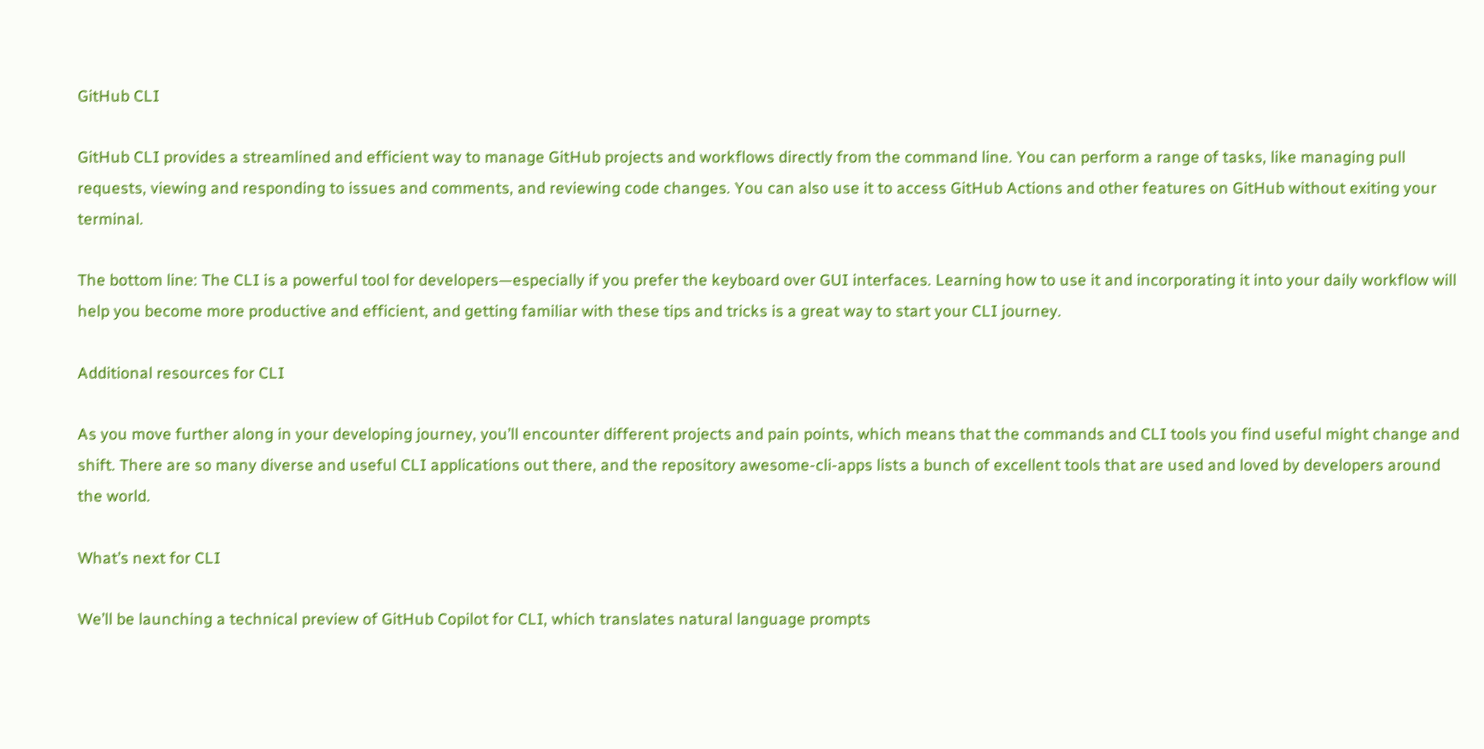GitHub CLI

GitHub CLI provides a streamlined and efficient way to manage GitHub projects and workflows directly from the command line. You can perform a range of tasks, like managing pull requests, viewing and responding to issues and comments, and reviewing code changes. You can also use it to access GitHub Actions and other features on GitHub without exiting your terminal.

The bottom line: The CLI is a powerful tool for developers—especially if you prefer the keyboard over GUI interfaces. Learning how to use it and incorporating it into your daily workflow will help you become more productive and efficient, and getting familiar with these tips and tricks is a great way to start your CLI journey.

Additional resources for CLI

As you move further along in your developing journey, you’ll encounter different projects and pain points, which means that the commands and CLI tools you find useful might change and shift. There are so many diverse and useful CLI applications out there, and the repository awesome-cli-apps lists a bunch of excellent tools that are used and loved by developers around the world.

What’s next for CLI

We’ll be launching a technical preview of GitHub Copilot for CLI, which translates natural language prompts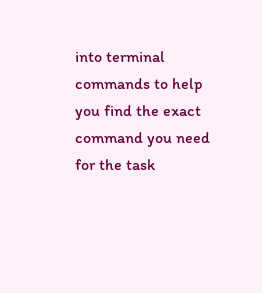into terminal commands to help you find the exact command you need for the task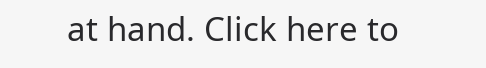at hand. Click here to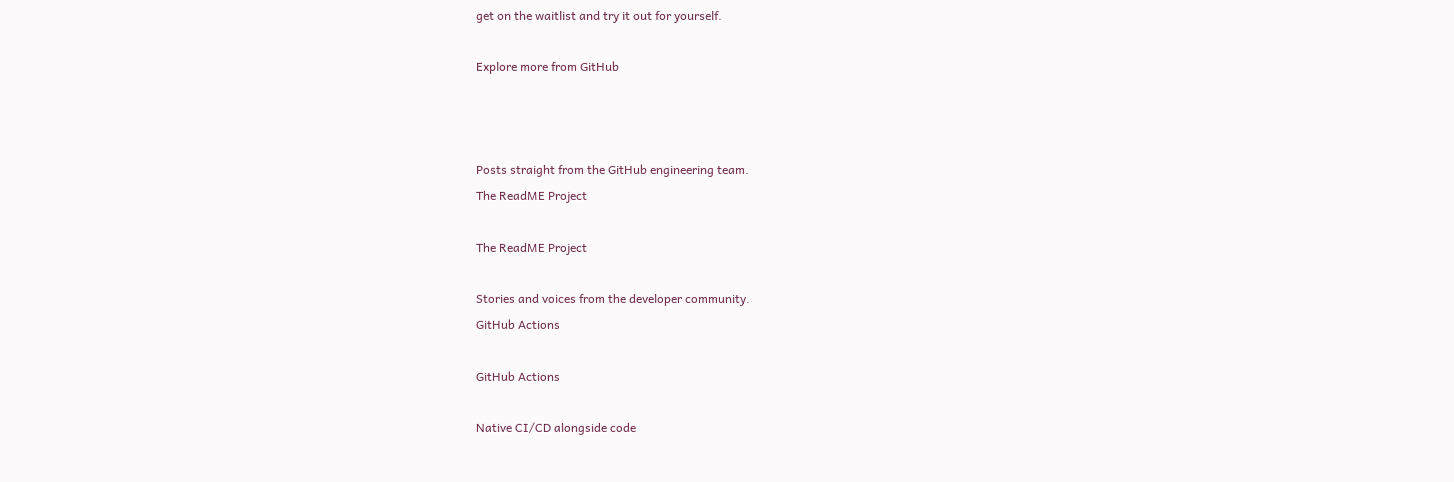get on the waitlist and try it out for yourself.

Explore more from GitHub



Posts straight from the GitHub engineering team.
The ReadME Project

The ReadME Project

Stories and voices from the developer community.
GitHub Actions

GitHub Actions

Native CI/CD alongside code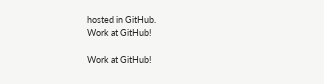hosted in GitHub.
Work at GitHub!

Work at GitHub!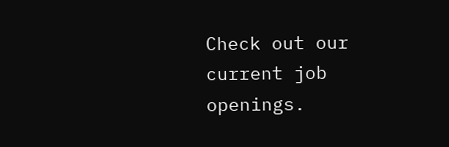Check out our current job openings.